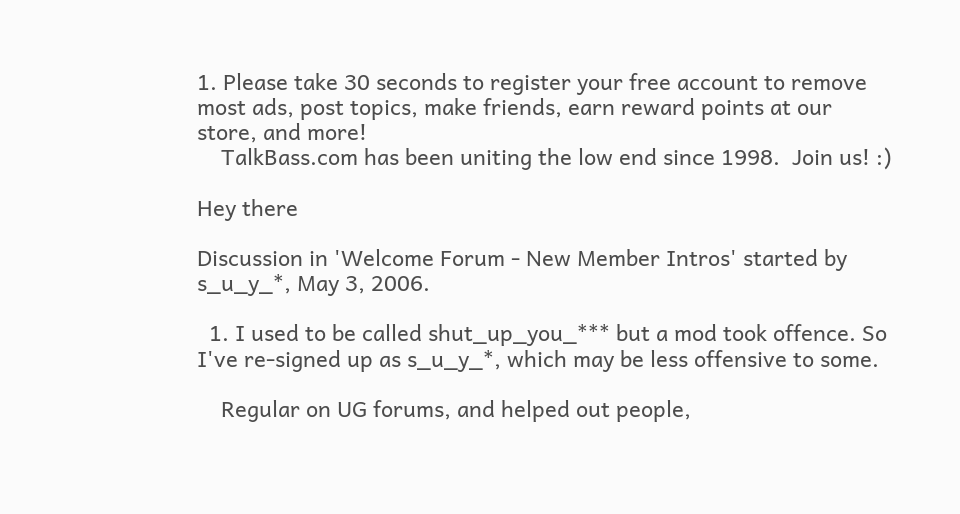1. Please take 30 seconds to register your free account to remove most ads, post topics, make friends, earn reward points at our store, and more!
    TalkBass.com has been uniting the low end since 1998.  Join us! :)

Hey there

Discussion in 'Welcome Forum - New Member Intros' started by s_u_y_*, May 3, 2006.

  1. I used to be called shut_up_you_*** but a mod took offence. So I've re-signed up as s_u_y_*, which may be less offensive to some.

    Regular on UG forums, and helped out people,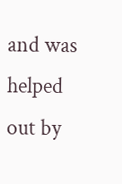and was helped out by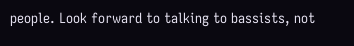people. Look forward to talking to bassists, not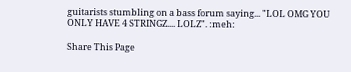guitarists stumbling on a bass forum saying... "LOL OMG YOU ONLY HAVE 4 STRINGZ.... LOLZ". :meh:

Share This Page